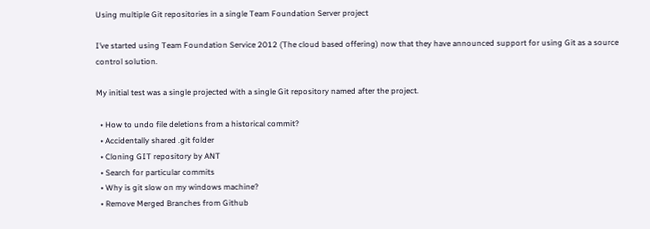Using multiple Git repositories in a single Team Foundation Server project

I’ve started using Team Foundation Service 2012 (The cloud based offering) now that they have announced support for using Git as a source control solution.

My initial test was a single projected with a single Git repository named after the project.

  • How to undo file deletions from a historical commit?
  • Accidentally shared .git folder
  • Cloning GIT repository by ANT
  • Search for particular commits
  • Why is git slow on my windows machine?
  • Remove Merged Branches from Github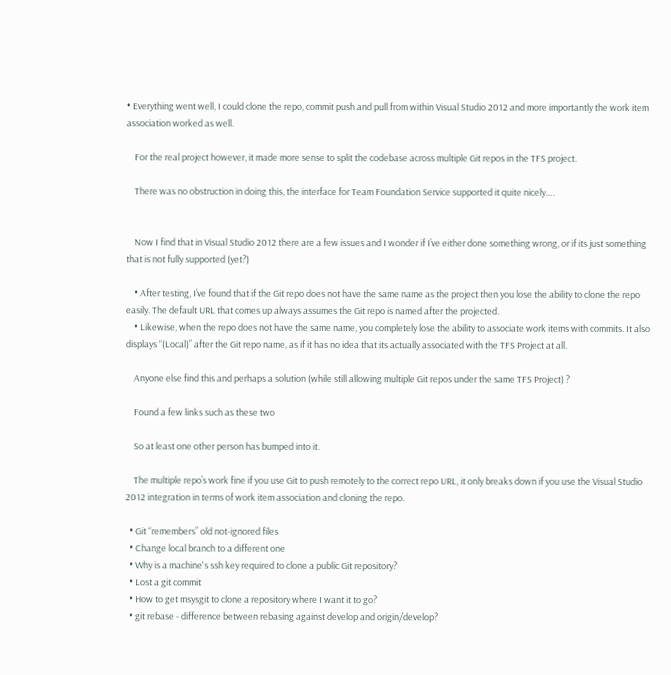• Everything went well, I could clone the repo, commit push and pull from within Visual Studio 2012 and more importantly the work item association worked as well.

    For the real project however, it made more sense to split the codebase across multiple Git repos in the TFS project.

    There was no obstruction in doing this, the interface for Team Foundation Service supported it quite nicely….


    Now I find that in Visual Studio 2012 there are a few issues and I wonder if I’ve either done something wrong, or if its just something that is not fully supported (yet?)

    • After testing, I’ve found that if the Git repo does not have the same name as the project then you lose the ability to clone the repo easily. The default URL that comes up always assumes the Git repo is named after the projected.
    • Likewise, when the repo does not have the same name, you completely lose the ability to associate work items with commits. It also displays “(Local)” after the Git repo name, as if it has no idea that its actually associated with the TFS Project at all.

    Anyone else find this and perhaps a solution (while still allowing multiple Git repos under the same TFS Project) ?

    Found a few links such as these two

    So at least one other person has bumped into it.

    The multiple repo’s work fine if you use Git to push remotely to the correct repo URL, it only breaks down if you use the Visual Studio 2012 integration in terms of work item association and cloning the repo.

  • Git “remembers” old not-ignored files
  • Change local branch to a different one
  • Why is a machine's ssh key required to clone a public Git repository?
  • Lost a git commit
  • How to get msysgit to clone a repository where I want it to go?
  • git rebase - difference between rebasing against develop and origin/develop?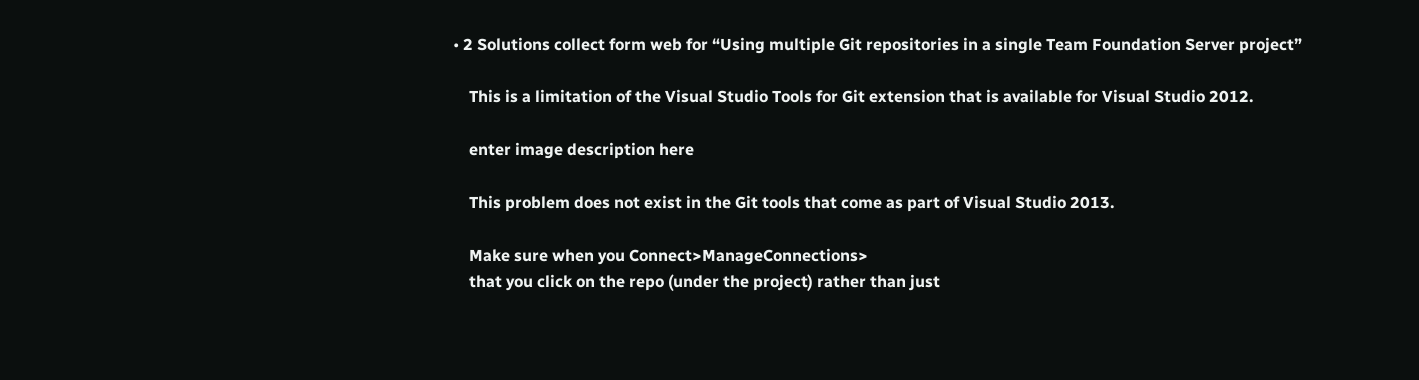• 2 Solutions collect form web for “Using multiple Git repositories in a single Team Foundation Server project”

    This is a limitation of the Visual Studio Tools for Git extension that is available for Visual Studio 2012.

    enter image description here

    This problem does not exist in the Git tools that come as part of Visual Studio 2013.

    Make sure when you Connect>ManageConnections>
    that you click on the repo (under the project) rather than just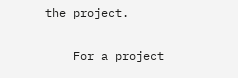the project.

    For a project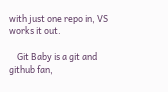with just one repo in, VS works it out.

    Git Baby is a git and github fan,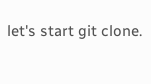let's start git clone.